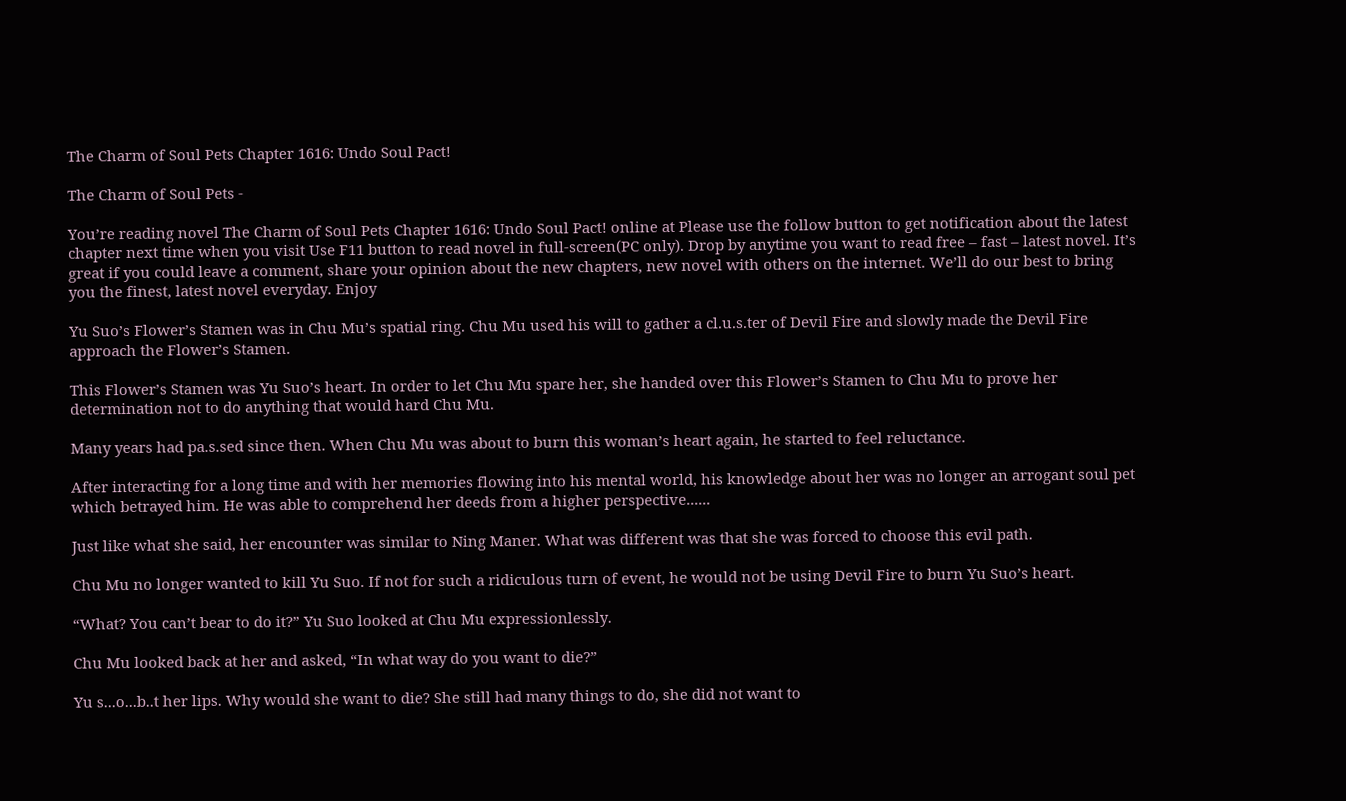The Charm of Soul Pets Chapter 1616: Undo Soul Pact!

The Charm of Soul Pets -

You’re reading novel The Charm of Soul Pets Chapter 1616: Undo Soul Pact! online at Please use the follow button to get notification about the latest chapter next time when you visit Use F11 button to read novel in full-screen(PC only). Drop by anytime you want to read free – fast – latest novel. It’s great if you could leave a comment, share your opinion about the new chapters, new novel with others on the internet. We’ll do our best to bring you the finest, latest novel everyday. Enjoy

Yu Suo’s Flower’s Stamen was in Chu Mu’s spatial ring. Chu Mu used his will to gather a cl.u.s.ter of Devil Fire and slowly made the Devil Fire approach the Flower’s Stamen.

This Flower’s Stamen was Yu Suo’s heart. In order to let Chu Mu spare her, she handed over this Flower’s Stamen to Chu Mu to prove her determination not to do anything that would hard Chu Mu.

Many years had pa.s.sed since then. When Chu Mu was about to burn this woman’s heart again, he started to feel reluctance.

After interacting for a long time and with her memories flowing into his mental world, his knowledge about her was no longer an arrogant soul pet which betrayed him. He was able to comprehend her deeds from a higher perspective......

Just like what she said, her encounter was similar to Ning Maner. What was different was that she was forced to choose this evil path.

Chu Mu no longer wanted to kill Yu Suo. If not for such a ridiculous turn of event, he would not be using Devil Fire to burn Yu Suo’s heart.

“What? You can’t bear to do it?” Yu Suo looked at Chu Mu expressionlessly.

Chu Mu looked back at her and asked, “In what way do you want to die?”

Yu s...o...b..t her lips. Why would she want to die? She still had many things to do, she did not want to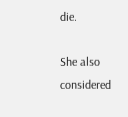die.

She also considered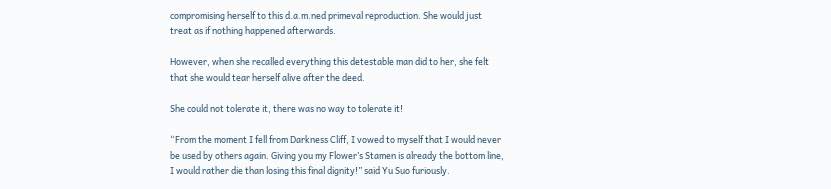compromising herself to this d.a.m.ned primeval reproduction. She would just treat as if nothing happened afterwards.

However, when she recalled everything this detestable man did to her, she felt that she would tear herself alive after the deed.

She could not tolerate it, there was no way to tolerate it!

“From the moment I fell from Darkness Cliff, I vowed to myself that I would never be used by others again. Giving you my Flower’s Stamen is already the bottom line, I would rather die than losing this final dignity!” said Yu Suo furiously.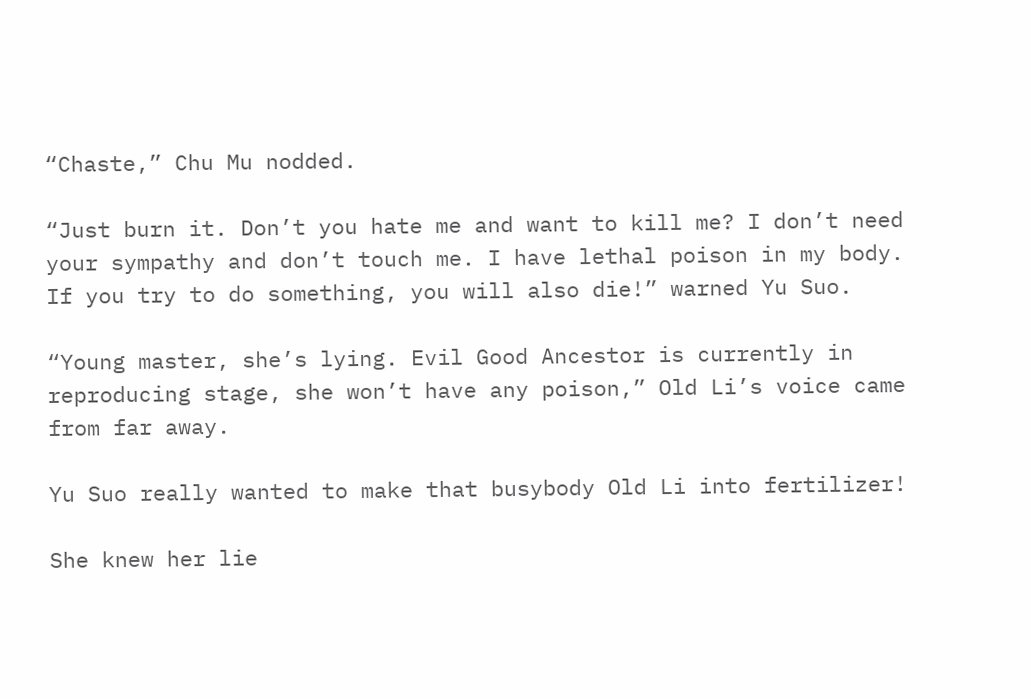“Chaste,” Chu Mu nodded.

“Just burn it. Don’t you hate me and want to kill me? I don’t need your sympathy and don’t touch me. I have lethal poison in my body. If you try to do something, you will also die!” warned Yu Suo.

“Young master, she’s lying. Evil Good Ancestor is currently in reproducing stage, she won’t have any poison,” Old Li’s voice came from far away.

Yu Suo really wanted to make that busybody Old Li into fertilizer!

She knew her lie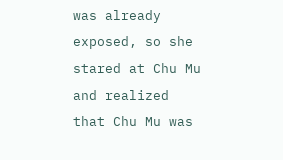was already exposed, so she stared at Chu Mu and realized that Chu Mu was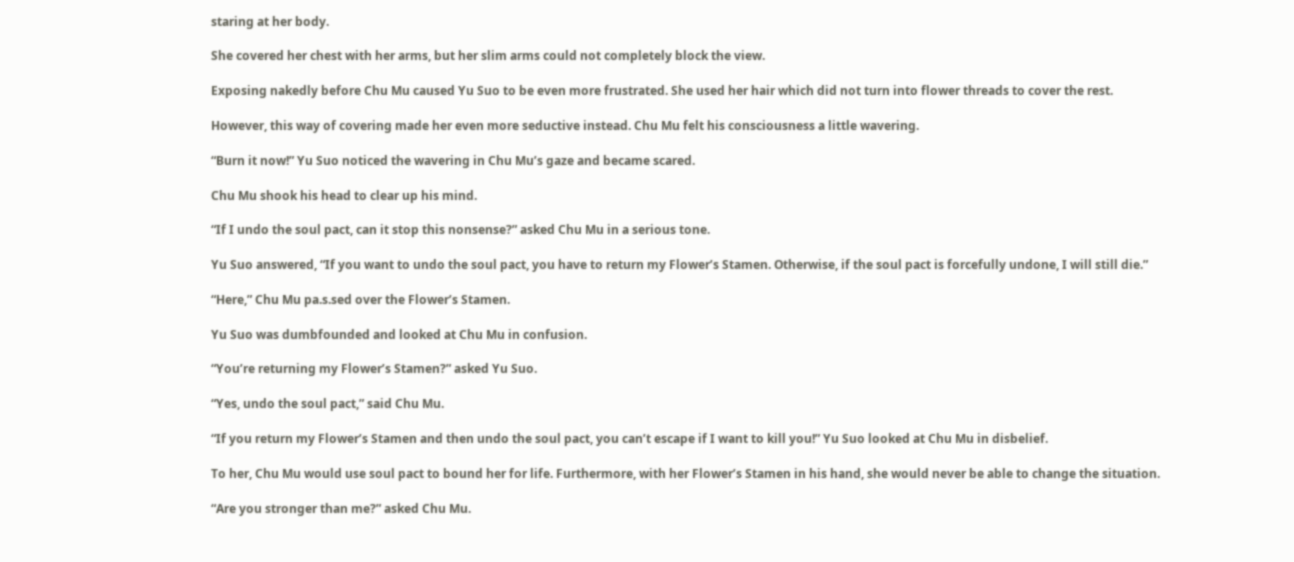staring at her body.

She covered her chest with her arms, but her slim arms could not completely block the view.

Exposing nakedly before Chu Mu caused Yu Suo to be even more frustrated. She used her hair which did not turn into flower threads to cover the rest.

However, this way of covering made her even more seductive instead. Chu Mu felt his consciousness a little wavering.

“Burn it now!” Yu Suo noticed the wavering in Chu Mu’s gaze and became scared.

Chu Mu shook his head to clear up his mind.

“If I undo the soul pact, can it stop this nonsense?” asked Chu Mu in a serious tone.

Yu Suo answered, “If you want to undo the soul pact, you have to return my Flower’s Stamen. Otherwise, if the soul pact is forcefully undone, I will still die.”

“Here,” Chu Mu pa.s.sed over the Flower’s Stamen.

Yu Suo was dumbfounded and looked at Chu Mu in confusion.

“You’re returning my Flower’s Stamen?” asked Yu Suo.

“Yes, undo the soul pact,” said Chu Mu.

“If you return my Flower’s Stamen and then undo the soul pact, you can’t escape if I want to kill you!” Yu Suo looked at Chu Mu in disbelief.

To her, Chu Mu would use soul pact to bound her for life. Furthermore, with her Flower’s Stamen in his hand, she would never be able to change the situation.

“Are you stronger than me?” asked Chu Mu.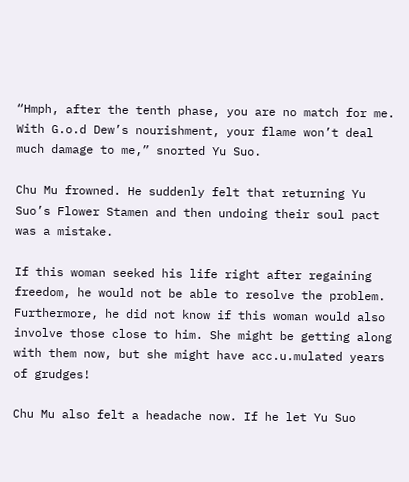“Hmph, after the tenth phase, you are no match for me. With G.o.d Dew’s nourishment, your flame won’t deal much damage to me,” snorted Yu Suo.

Chu Mu frowned. He suddenly felt that returning Yu Suo’s Flower Stamen and then undoing their soul pact was a mistake.

If this woman seeked his life right after regaining freedom, he would not be able to resolve the problem. Furthermore, he did not know if this woman would also involve those close to him. She might be getting along with them now, but she might have acc.u.mulated years of grudges!

Chu Mu also felt a headache now. If he let Yu Suo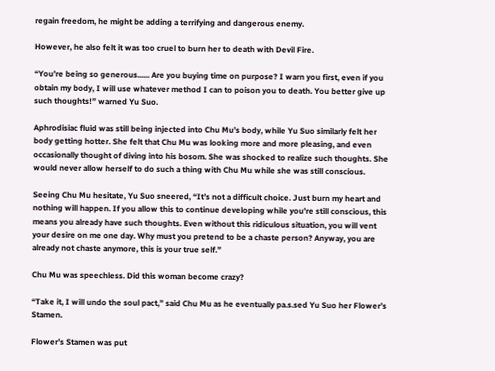regain freedom, he might be adding a terrifying and dangerous enemy.

However, he also felt it was too cruel to burn her to death with Devil Fire.

“You’re being so generous...... Are you buying time on purpose? I warn you first, even if you obtain my body, I will use whatever method I can to poison you to death. You better give up such thoughts!” warned Yu Suo.

Aphrodisiac fluid was still being injected into Chu Mu’s body, while Yu Suo similarly felt her body getting hotter. She felt that Chu Mu was looking more and more pleasing, and even occasionally thought of diving into his bosom. She was shocked to realize such thoughts. She would never allow herself to do such a thing with Chu Mu while she was still conscious.

Seeing Chu Mu hesitate, Yu Suo sneered, “It’s not a difficult choice. Just burn my heart and nothing will happen. If you allow this to continue developing while you’re still conscious, this means you already have such thoughts. Even without this ridiculous situation, you will vent your desire on me one day. Why must you pretend to be a chaste person? Anyway, you are already not chaste anymore, this is your true self.”

Chu Mu was speechless. Did this woman become crazy?

“Take it, I will undo the soul pact,” said Chu Mu as he eventually pa.s.sed Yu Suo her Flower’s Stamen.

Flower’s Stamen was put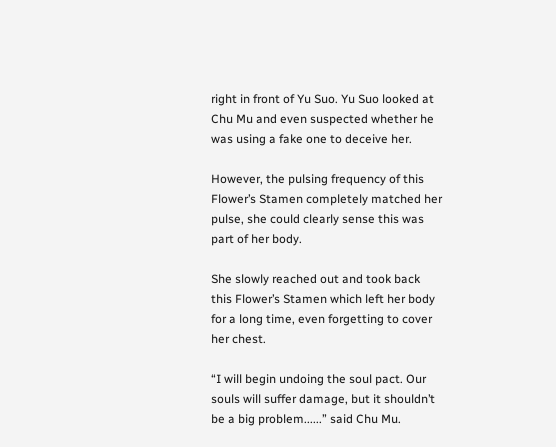right in front of Yu Suo. Yu Suo looked at Chu Mu and even suspected whether he was using a fake one to deceive her.

However, the pulsing frequency of this Flower’s Stamen completely matched her pulse, she could clearly sense this was part of her body.

She slowly reached out and took back this Flower’s Stamen which left her body for a long time, even forgetting to cover her chest.

“I will begin undoing the soul pact. Our souls will suffer damage, but it shouldn’t be a big problem......” said Chu Mu.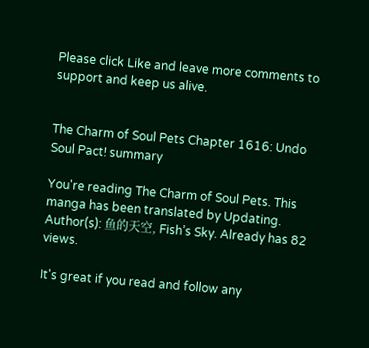Please click Like and leave more comments to support and keep us alive.


The Charm of Soul Pets Chapter 1616: Undo Soul Pact! summary

You're reading The Charm of Soul Pets. This manga has been translated by Updating. Author(s): 鱼的天空, Fish’s Sky. Already has 82 views.

It's great if you read and follow any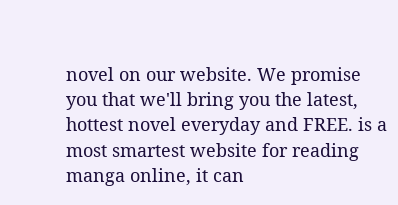novel on our website. We promise you that we'll bring you the latest, hottest novel everyday and FREE. is a most smartest website for reading manga online, it can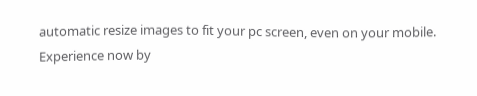automatic resize images to fit your pc screen, even on your mobile. Experience now by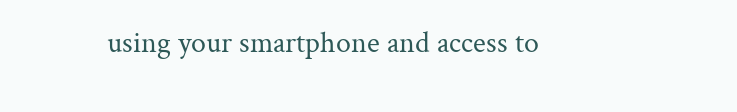using your smartphone and access to